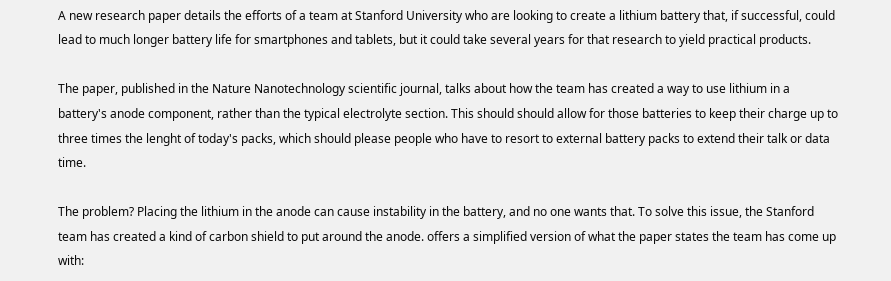A new research paper details the efforts of a team at Stanford University who are looking to create a lithium battery that, if successful, could lead to much longer battery life for smartphones and tablets, but it could take several years for that research to yield practical products.

The paper, published in the Nature Nanotechnology scientific journal, talks about how the team has created a way to use lithium in a battery's anode component, rather than the typical electrolyte section. This should should allow for those batteries to keep their charge up to three times the lenght of today's packs, which should please people who have to resort to external battery packs to extend their talk or data time.

The problem? Placing the lithium in the anode can cause instability in the battery, and no one wants that. To solve this issue, the Stanford team has created a kind of carbon shield to put around the anode. offers a simplified version of what the paper states the team has come up with: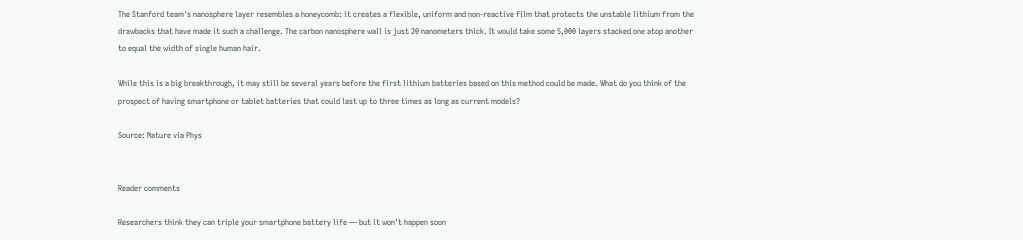The Stanford team's nanosphere layer resembles a honeycomb: it creates a flexible, uniform and non-reactive film that protects the unstable lithium from the drawbacks that have made it such a challenge. The carbon nanosphere wall is just 20 nanometers thick. It would take some 5,000 layers stacked one atop another to equal the width of single human hair.

While this is a big breakthrough, it may still be several years before the first lithium batteries based on this method could be made. What do you think of the prospect of having smartphone or tablet batteries that could last up to three times as long as current models?

Source: Nature via Phys


Reader comments

Researchers think they can triple your smartphone battery life — but it won't happen soon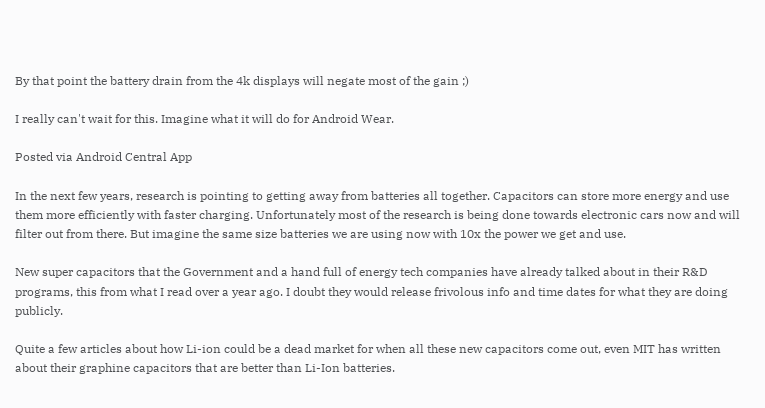By that point the battery drain from the 4k displays will negate most of the gain ;)

I really can't wait for this. Imagine what it will do for Android Wear.

Posted via Android Central App

In the next few years, research is pointing to getting away from batteries all together. Capacitors can store more energy and use them more efficiently with faster charging. Unfortunately most of the research is being done towards electronic cars now and will filter out from there. But imagine the same size batteries we are using now with 10x the power we get and use.

New super capacitors that the Government and a hand full of energy tech companies have already talked about in their R&D programs, this from what I read over a year ago. I doubt they would release frivolous info and time dates for what they are doing publicly.

Quite a few articles about how Li-ion could be a dead market for when all these new capacitors come out, even MIT has written about their graphine capacitors that are better than Li-Ion batteries.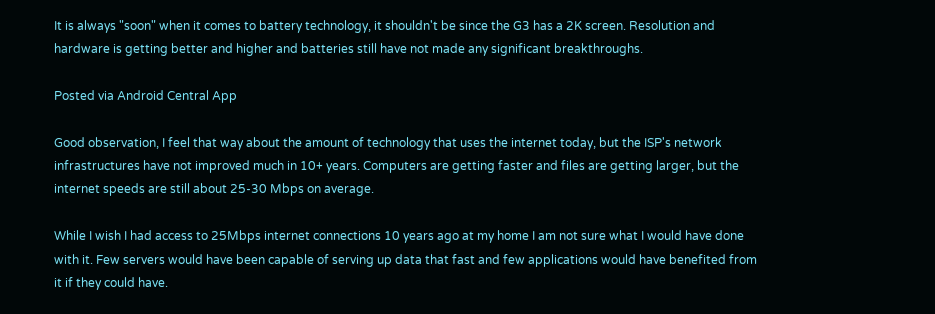It is always "soon" when it comes to battery technology, it shouldn't be since the G3 has a 2K screen. Resolution and hardware is getting better and higher and batteries still have not made any significant breakthroughs.

Posted via Android Central App

Good observation, I feel that way about the amount of technology that uses the internet today, but the ISP's network infrastructures have not improved much in 10+ years. Computers are getting faster and files are getting larger, but the internet speeds are still about 25-30 Mbps on average.

While I wish I had access to 25Mbps internet connections 10 years ago at my home I am not sure what I would have done with it. Few servers would have been capable of serving up data that fast and few applications would have benefited from it if they could have.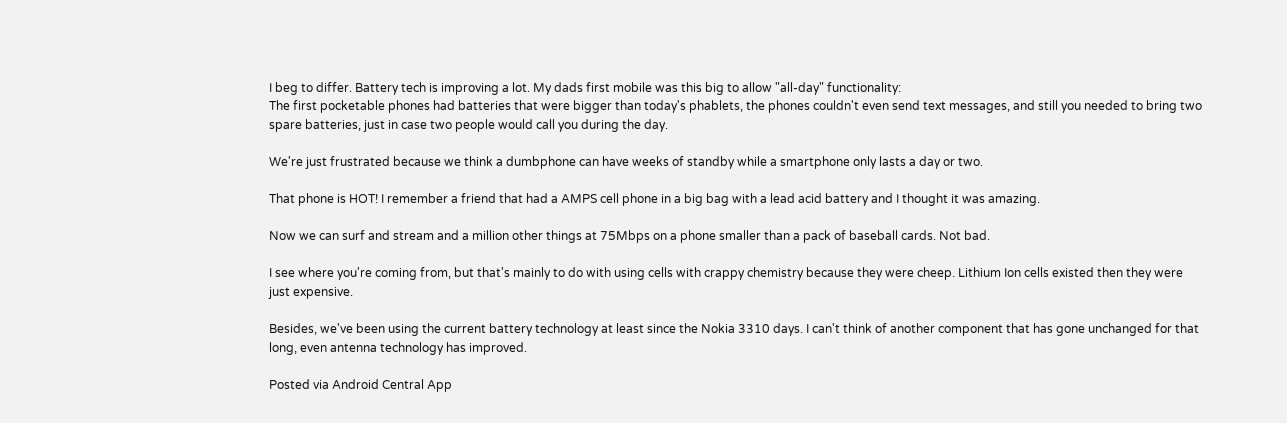I beg to differ. Battery tech is improving a lot. My dads first mobile was this big to allow "all-day" functionality:
The first pocketable phones had batteries that were bigger than today's phablets, the phones couldn't even send text messages, and still you needed to bring two spare batteries, just in case two people would call you during the day.

We're just frustrated because we think a dumbphone can have weeks of standby while a smartphone only lasts a day or two.

That phone is HOT! I remember a friend that had a AMPS cell phone in a big bag with a lead acid battery and I thought it was amazing.

Now we can surf and stream and a million other things at 75Mbps on a phone smaller than a pack of baseball cards. Not bad.

I see where you're coming from, but that's mainly to do with using cells with crappy chemistry because they were cheep. Lithium Ion cells existed then they were just expensive.

Besides, we've been using the current battery technology at least since the Nokia 3310 days. I can't think of another component that has gone unchanged for that long, even antenna technology has improved.

Posted via Android Central App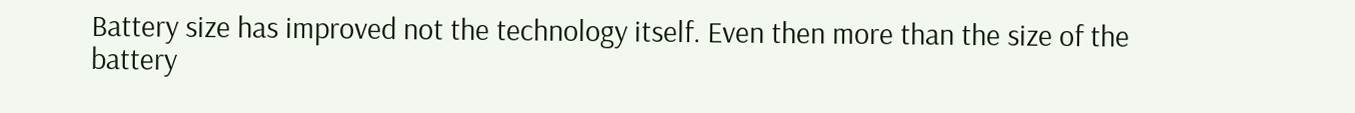Battery size has improved not the technology itself. Even then more than the size of the battery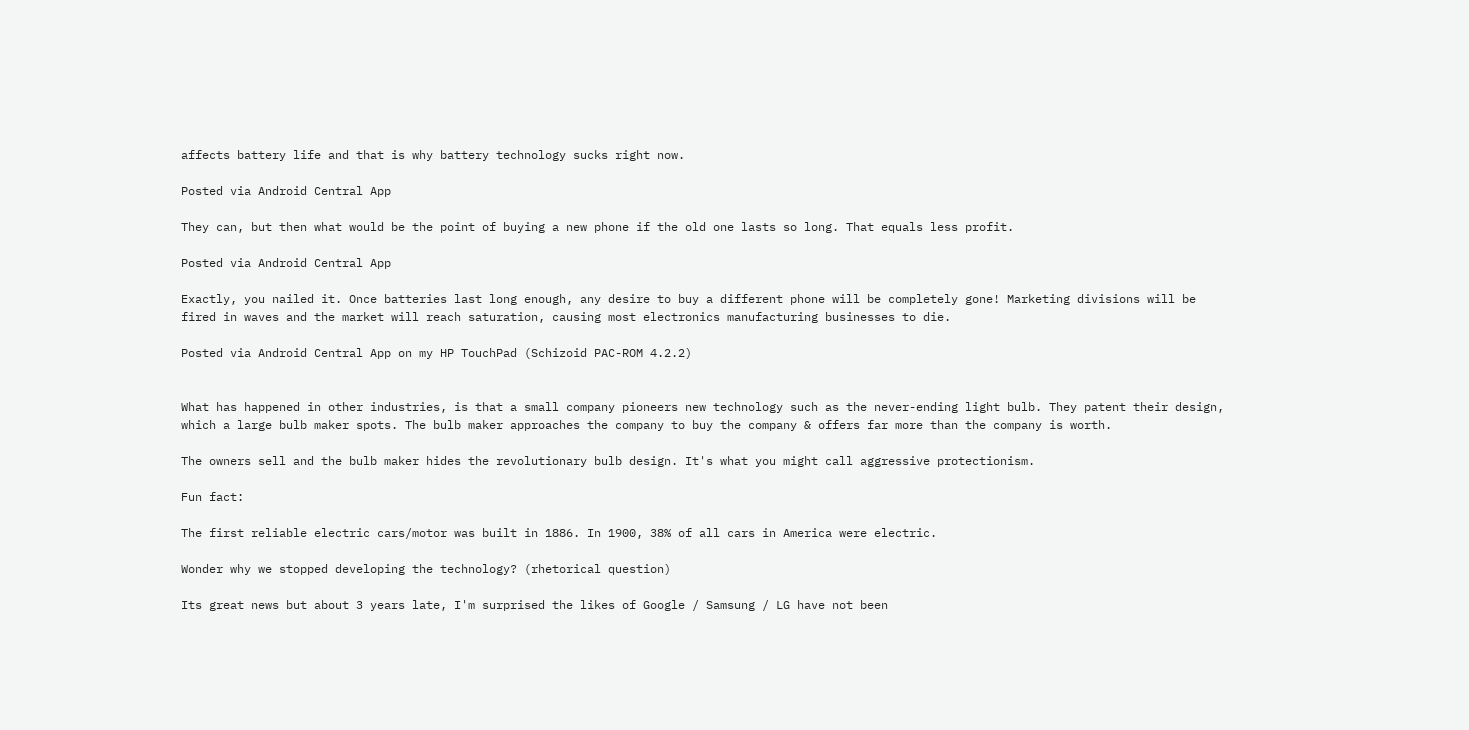affects battery life and that is why battery technology sucks right now.

Posted via Android Central App

They can, but then what would be the point of buying a new phone if the old one lasts so long. That equals less profit.

Posted via Android Central App

Exactly, you nailed it. Once batteries last long enough, any desire to buy a different phone will be completely gone! Marketing divisions will be fired in waves and the market will reach saturation, causing most electronics manufacturing businesses to die.

Posted via Android Central App on my HP TouchPad (Schizoid PAC-ROM 4.2.2)


What has happened in other industries, is that a small company pioneers new technology such as the never-ending light bulb. They patent their design, which a large bulb maker spots. The bulb maker approaches the company to buy the company & offers far more than the company is worth.

The owners sell and the bulb maker hides the revolutionary bulb design. It's what you might call aggressive protectionism.

Fun fact:

The first reliable electric cars/motor was built in 1886. In 1900, 38% of all cars in America were electric.

Wonder why we stopped developing the technology? (rhetorical question)

Its great news but about 3 years late, I'm surprised the likes of Google / Samsung / LG have not been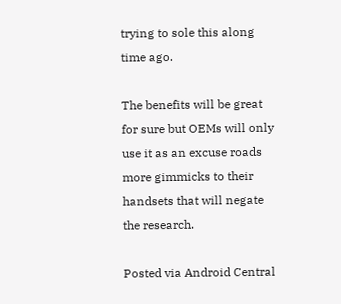trying to sole this along time ago.

The benefits will be great for sure but OEMs will only use it as an excuse roads more gimmicks to their handsets that will negate the research.

Posted via Android Central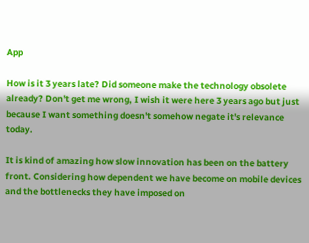App

How is it 3 years late? Did someone make the technology obsolete already? Don't get me wrong, I wish it were here 3 years ago but just because I want something doesn't somehow negate it's relevance today.

It is kind of amazing how slow innovation has been on the battery front. Considering how dependent we have become on mobile devices and the bottlenecks they have imposed on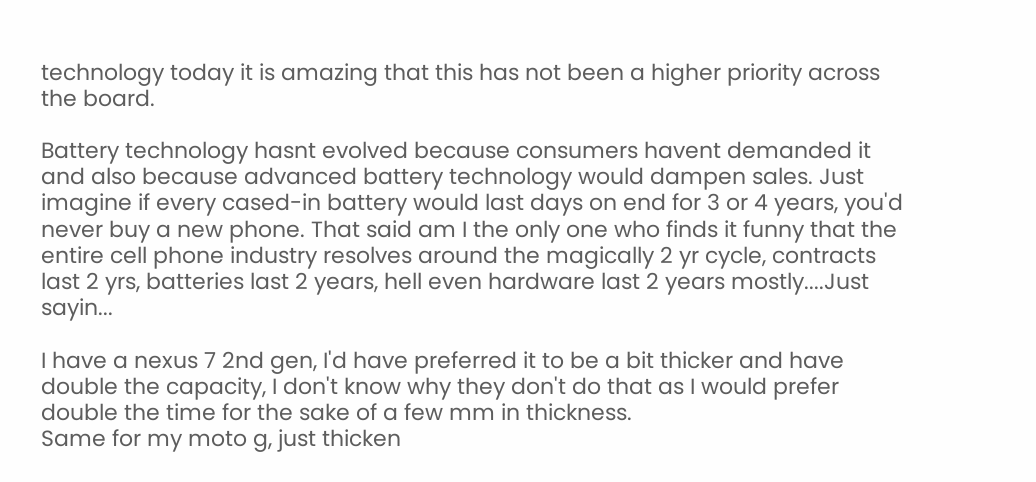technology today it is amazing that this has not been a higher priority across the board.

Battery technology hasnt evolved because consumers havent demanded it and also because advanced battery technology would dampen sales. Just imagine if every cased-in battery would last days on end for 3 or 4 years, you'd never buy a new phone. That said am I the only one who finds it funny that the entire cell phone industry resolves around the magically 2 yr cycle, contracts last 2 yrs, batteries last 2 years, hell even hardware last 2 years mostly....Just sayin...

I have a nexus 7 2nd gen, I'd have preferred it to be a bit thicker and have double the capacity, I don't know why they don't do that as I would prefer double the time for the sake of a few mm in thickness.
Same for my moto g, just thicken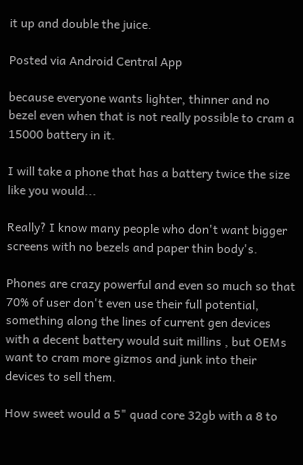it up and double the juice.

Posted via Android Central App

because everyone wants lighter, thinner and no bezel even when that is not really possible to cram a 15000 battery in it.

I will take a phone that has a battery twice the size like you would...

Really? I know many people who don't want bigger screens with no bezels and paper thin body's.

Phones are crazy powerful and even so much so that 70% of user don't even use their full potential, something along the lines of current gen devices with a decent battery would suit millins , but OEMs want to cram more gizmos and junk into their devices to sell them.

How sweet would a 5" quad core 32gb with a 8 to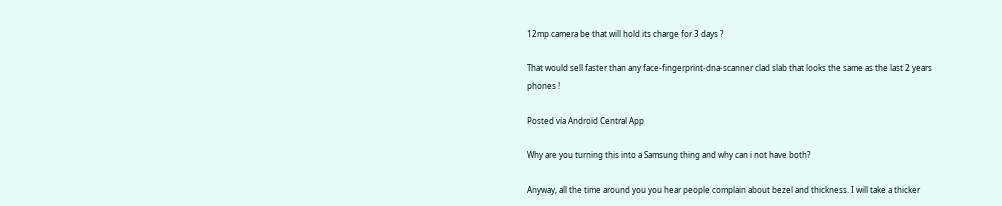12mp camera be that will hold its charge for 3 days ?

That would sell faster than any face-fingerprint-dna-scanner clad slab that looks the same as the last 2 years phones !

Posted via Android Central App

Why are you turning this into a Samsung thing and why can i not have both?

Anyway, all the time around you you hear people complain about bezel and thickness. I will take a thicker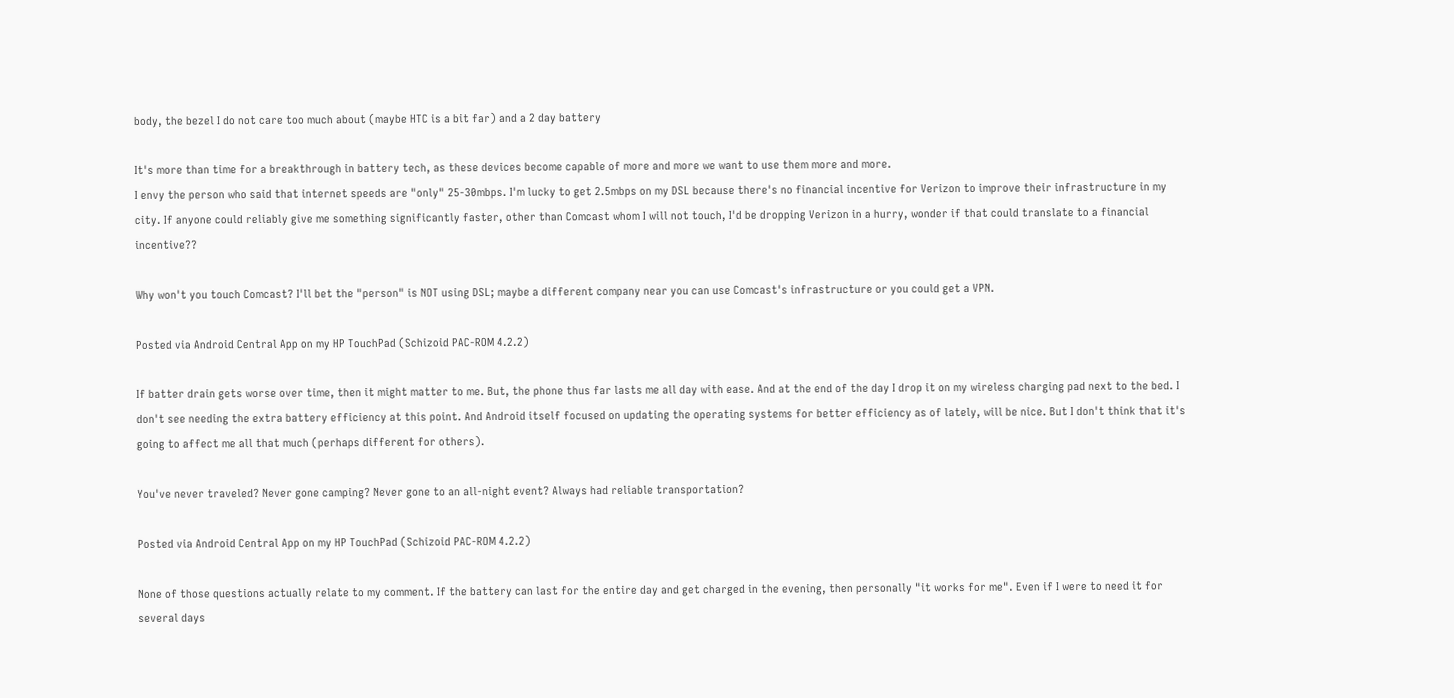body, the bezel I do not care too much about (maybe HTC is a bit far) and a 2 day battery

It's more than time for a breakthrough in battery tech, as these devices become capable of more and more we want to use them more and more.
I envy the person who said that internet speeds are "only" 25-30mbps. I'm lucky to get 2.5mbps on my DSL because there's no financial incentive for Verizon to improve their infrastructure in my city. If anyone could reliably give me something significantly faster, other than Comcast whom I will not touch, I'd be dropping Verizon in a hurry, wonder if that could translate to a financial incentive??

Why won't you touch Comcast? I'll bet the "person" is NOT using DSL; maybe a different company near you can use Comcast's infrastructure or you could get a VPN.

Posted via Android Central App on my HP TouchPad (Schizoid PAC-ROM 4.2.2)

If batter drain gets worse over time, then it might matter to me. But, the phone thus far lasts me all day with ease. And at the end of the day I drop it on my wireless charging pad next to the bed. I don't see needing the extra battery efficiency at this point. And Android itself focused on updating the operating systems for better efficiency as of lately, will be nice. But I don't think that it's going to affect me all that much (perhaps different for others).

You've never traveled? Never gone camping? Never gone to an all-night event? Always had reliable transportation?

Posted via Android Central App on my HP TouchPad (Schizoid PAC-ROM 4.2.2)

None of those questions actually relate to my comment. If the battery can last for the entire day and get charged in the evening, then personally "it works for me". Even if I were to need it for several days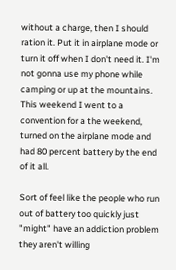without a charge, then I should ration it. Put it in airplane mode or turn it off when I don't need it. I'm not gonna use my phone while camping or up at the mountains. This weekend I went to a convention for a the weekend, turned on the airplane mode and had 80 percent battery by the end of it all.

Sort of feel like the people who run out of battery too quickly just "might" have an addiction problem they aren't willing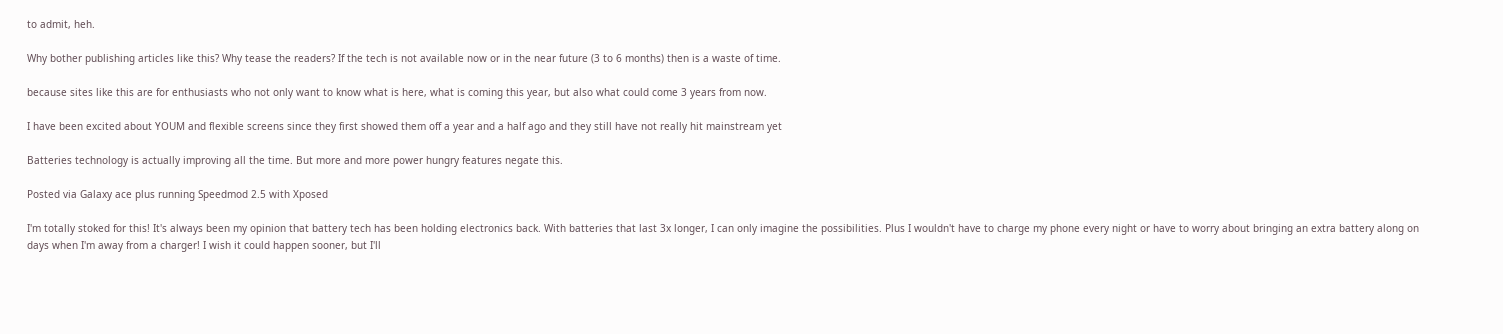to admit, heh.

Why bother publishing articles like this? Why tease the readers? If the tech is not available now or in the near future (3 to 6 months) then is a waste of time.

because sites like this are for enthusiasts who not only want to know what is here, what is coming this year, but also what could come 3 years from now.

I have been excited about YOUM and flexible screens since they first showed them off a year and a half ago and they still have not really hit mainstream yet

Batteries technology is actually improving all the time. But more and more power hungry features negate this.

Posted via Galaxy ace plus running Speedmod 2.5 with Xposed

I'm totally stoked for this! It's always been my opinion that battery tech has been holding electronics back. With batteries that last 3x longer, I can only imagine the possibilities. Plus I wouldn't have to charge my phone every night or have to worry about bringing an extra battery along on days when I'm away from a charger! I wish it could happen sooner, but I'll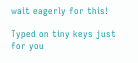wait eagerly for this!

Typed on tiny keys just for you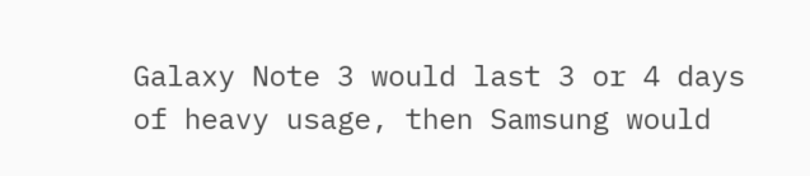Galaxy Note 3 would last 3 or 4 days of heavy usage, then Samsung would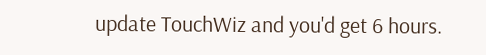update TouchWiz and you'd get 6 hours.